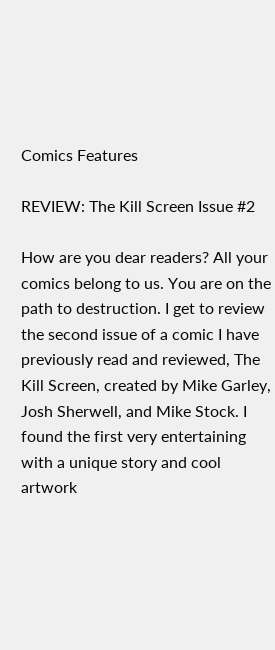Comics Features

REVIEW: The Kill Screen Issue #2

How are you dear readers? All your comics belong to us. You are on the path to destruction. I get to review the second issue of a comic I have previously read and reviewed, The Kill Screen, created by Mike Garley, Josh Sherwell, and Mike Stock. I found the first very entertaining with a unique story and cool artwork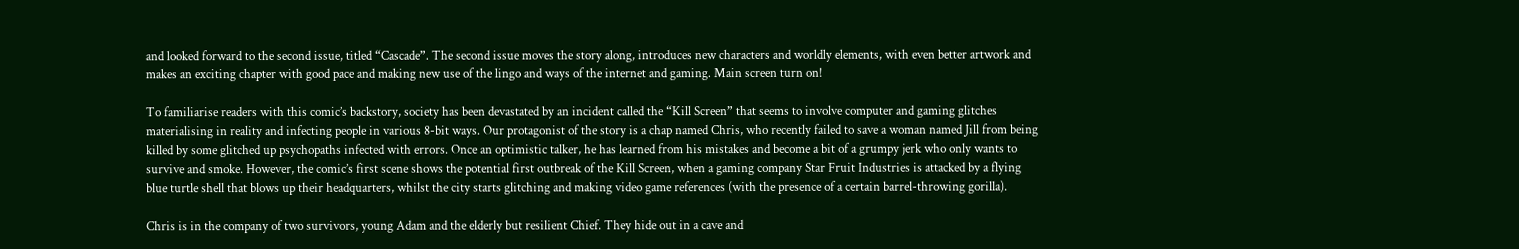and looked forward to the second issue, titled “Cascade”. The second issue moves the story along, introduces new characters and worldly elements, with even better artwork and makes an exciting chapter with good pace and making new use of the lingo and ways of the internet and gaming. Main screen turn on!

To familiarise readers with this comic’s backstory, society has been devastated by an incident called the “Kill Screen” that seems to involve computer and gaming glitches materialising in reality and infecting people in various 8-bit ways. Our protagonist of the story is a chap named Chris, who recently failed to save a woman named Jill from being killed by some glitched up psychopaths infected with errors. Once an optimistic talker, he has learned from his mistakes and become a bit of a grumpy jerk who only wants to survive and smoke. However, the comic’s first scene shows the potential first outbreak of the Kill Screen, when a gaming company Star Fruit Industries is attacked by a flying blue turtle shell that blows up their headquarters, whilst the city starts glitching and making video game references (with the presence of a certain barrel-throwing gorilla).

Chris is in the company of two survivors, young Adam and the elderly but resilient Chief. They hide out in a cave and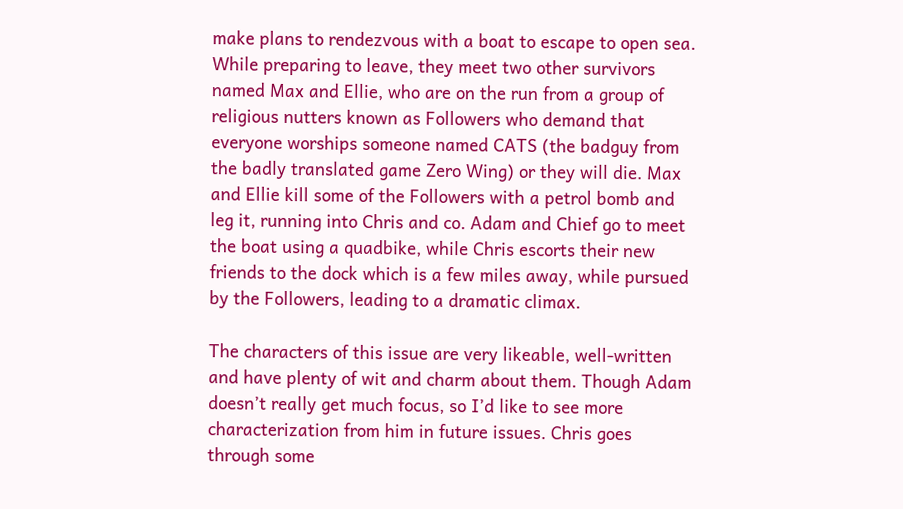make plans to rendezvous with a boat to escape to open sea. While preparing to leave, they meet two other survivors named Max and Ellie, who are on the run from a group of religious nutters known as Followers who demand that everyone worships someone named CATS (the badguy from the badly translated game Zero Wing) or they will die. Max and Ellie kill some of the Followers with a petrol bomb and leg it, running into Chris and co. Adam and Chief go to meet the boat using a quadbike, while Chris escorts their new friends to the dock which is a few miles away, while pursued by the Followers, leading to a dramatic climax.

The characters of this issue are very likeable, well-written and have plenty of wit and charm about them. Though Adam doesn’t really get much focus, so I’d like to see more characterization from him in future issues. Chris goes through some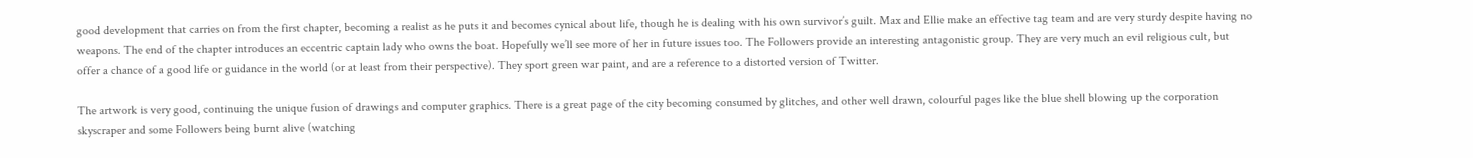good development that carries on from the first chapter, becoming a realist as he puts it and becomes cynical about life, though he is dealing with his own survivor’s guilt. Max and Ellie make an effective tag team and are very sturdy despite having no weapons. The end of the chapter introduces an eccentric captain lady who owns the boat. Hopefully we’ll see more of her in future issues too. The Followers provide an interesting antagonistic group. They are very much an evil religious cult, but offer a chance of a good life or guidance in the world (or at least from their perspective). They sport green war paint, and are a reference to a distorted version of Twitter.

The artwork is very good, continuing the unique fusion of drawings and computer graphics. There is a great page of the city becoming consumed by glitches, and other well drawn, colourful pages like the blue shell blowing up the corporation skyscraper and some Followers being burnt alive (watching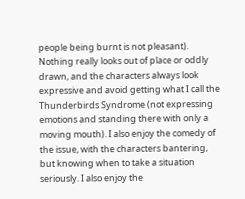people being burnt is not pleasant). Nothing really looks out of place or oddly drawn, and the characters always look expressive and avoid getting what I call the Thunderbirds Syndrome (not expressing emotions and standing there with only a moving mouth). I also enjoy the comedy of the issue, with the characters bantering, but knowing when to take a situation seriously. I also enjoy the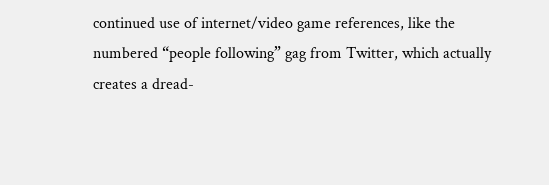continued use of internet/video game references, like the numbered “people following” gag from Twitter, which actually creates a dread-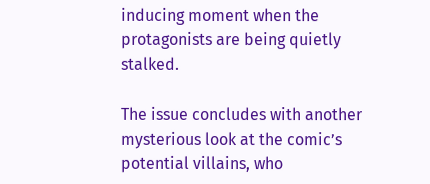inducing moment when the protagonists are being quietly stalked.

The issue concludes with another mysterious look at the comic’s potential villains, who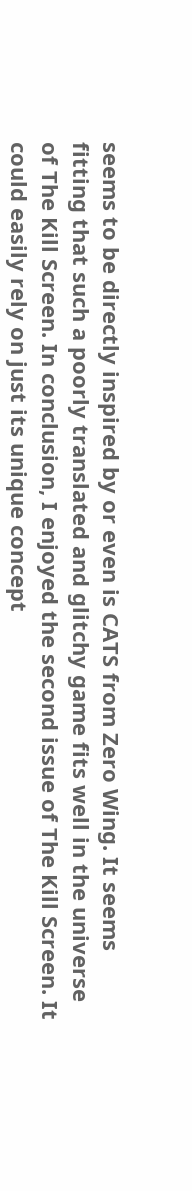seems to be directly inspired by or even is CATS from Zero Wing. It seems fitting that such a poorly translated and glitchy game fits well in the universe of The Kill Screen. In conclusion, I enjoyed the second issue of The Kill Screen. It could easily rely on just its unique concept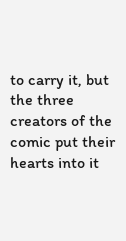to carry it, but the three creators of the comic put their hearts into it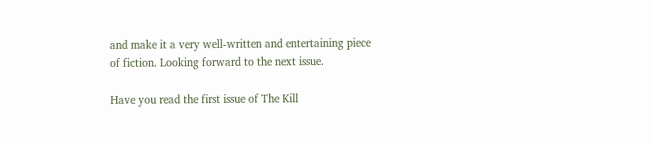and make it a very well-written and entertaining piece of fiction. Looking forward to the next issue.

Have you read the first issue of The Kill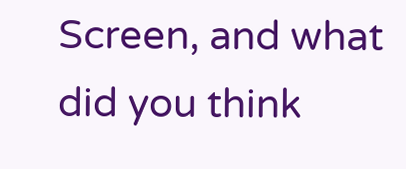Screen, and what did you think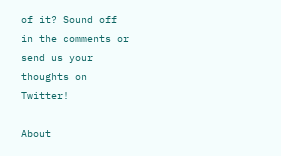of it? Sound off in the comments or send us your thoughts on Twitter!

About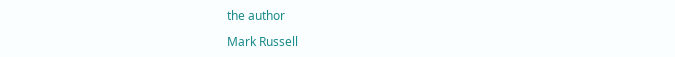the author

Mark Russell